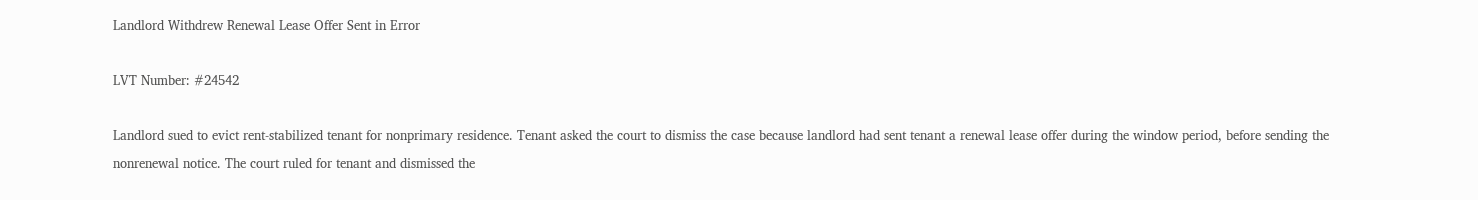Landlord Withdrew Renewal Lease Offer Sent in Error

LVT Number: #24542

Landlord sued to evict rent-stabilized tenant for nonprimary residence. Tenant asked the court to dismiss the case because landlord had sent tenant a renewal lease offer during the window period, before sending the nonrenewal notice. The court ruled for tenant and dismissed the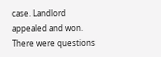case. Landlord appealed and won. There were questions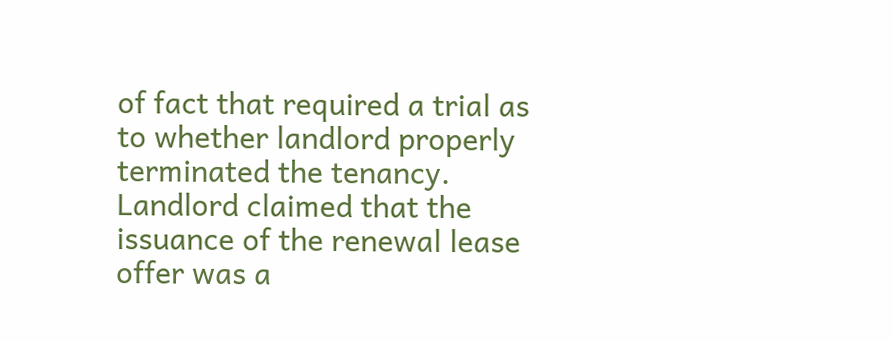of fact that required a trial as to whether landlord properly terminated the tenancy. Landlord claimed that the issuance of the renewal lease offer was a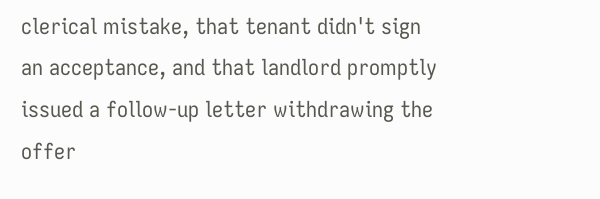clerical mistake, that tenant didn't sign an acceptance, and that landlord promptly issued a follow-up letter withdrawing the offer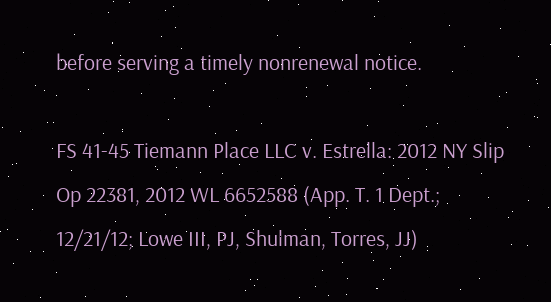before serving a timely nonrenewal notice.

FS 41-45 Tiemann Place LLC v. Estrella: 2012 NY Slip Op 22381, 2012 WL 6652588 (App. T. 1 Dept.; 12/21/12; Lowe III, PJ, Shulman, Torres, JJ)